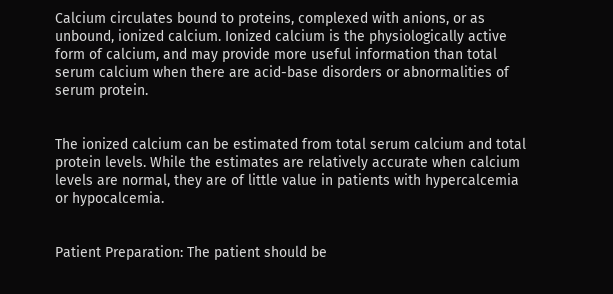Calcium circulates bound to proteins, complexed with anions, or as unbound, ionized calcium. Ionized calcium is the physiologically active form of calcium, and may provide more useful information than total serum calcium when there are acid-base disorders or abnormalities of serum protein.


The ionized calcium can be estimated from total serum calcium and total protein levels. While the estimates are relatively accurate when calcium levels are normal, they are of little value in patients with hypercalcemia or hypocalcemia.


Patient Preparation: The patient should be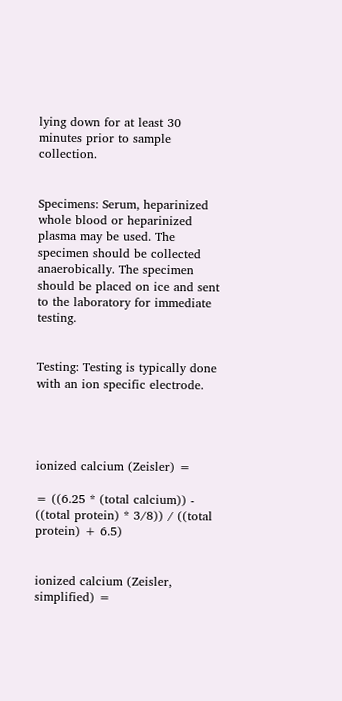lying down for at least 30 minutes prior to sample collection.


Specimens: Serum, heparinized whole blood or heparinized plasma may be used. The specimen should be collected anaerobically. The specimen should be placed on ice and sent to the laboratory for immediate testing.


Testing: Testing is typically done with an ion specific electrode.




ionized calcium (Zeisler) =

= ((6.25 * (total calcium)) - ((total protein) * 3/8)) / ((total protein) + 6.5)


ionized calcium (Zeisler, simplified) =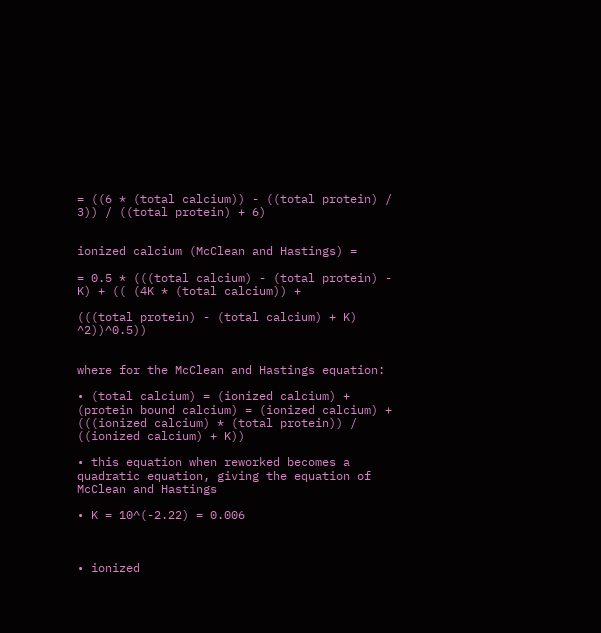= ((6 * (total calcium)) - ((total protein) / 3)) / ((total protein) + 6)


ionized calcium (McClean and Hastings) =

= 0.5 * (((total calcium) - (total protein) - K) + (( (4K * (total calcium)) +

(((total protein) - (total calcium) + K) ^2))^0.5))


where for the McClean and Hastings equation:

• (total calcium) = (ionized calcium) + (protein bound calcium) = (ionized calcium) + (((ionized calcium) * (total protein)) / ((ionized calcium) + K))

• this equation when reworked becomes a quadratic equation, giving the equation of McClean and Hastings

• K = 10^(-2.22) = 0.006



• ionized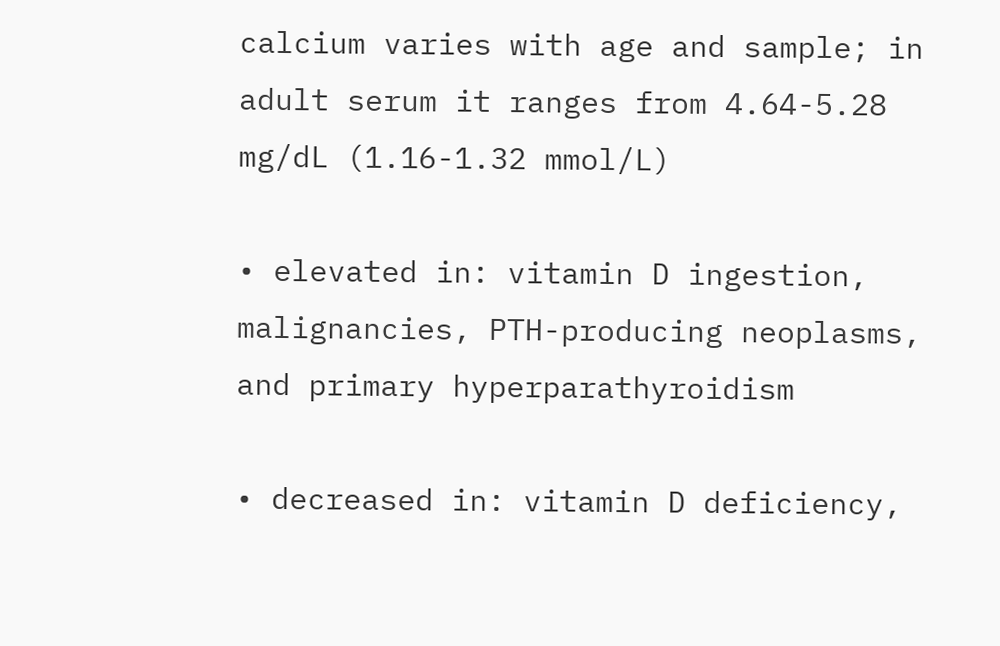calcium varies with age and sample; in adult serum it ranges from 4.64-5.28 mg/dL (1.16-1.32 mmol/L)

• elevated in: vitamin D ingestion, malignancies, PTH-producing neoplasms, and primary hyperparathyroidism

• decreased in: vitamin D deficiency,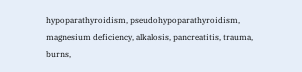hypoparathyroidism, pseudohypoparathyroidism, magnesium deficiency, alkalosis, pancreatitis, trauma, burns,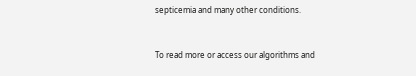septicemia and many other conditions.


To read more or access our algorithms and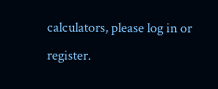calculators, please log in or register.